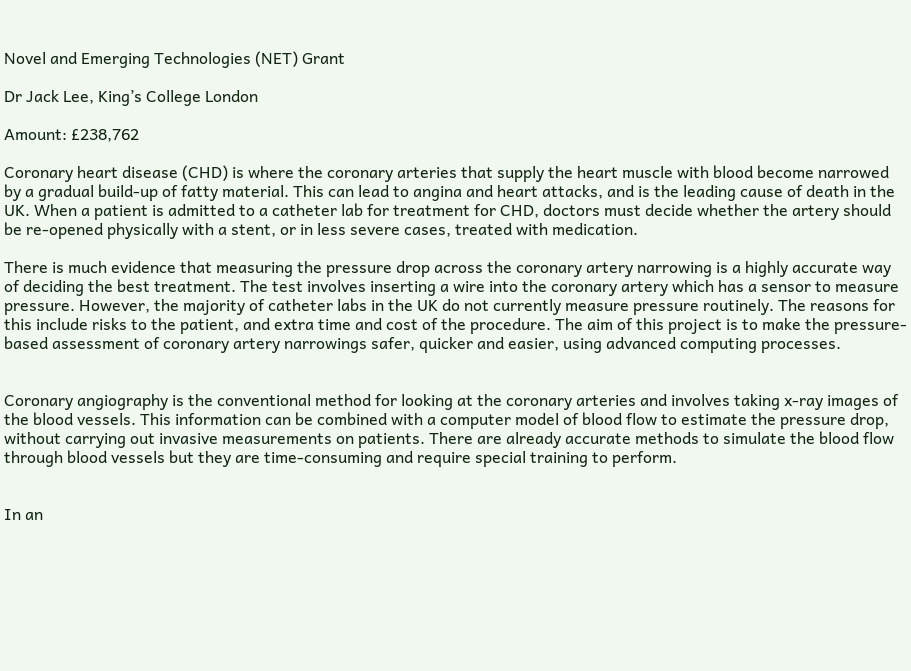Novel and Emerging Technologies (NET) Grant

Dr Jack Lee, King’s College London

Amount: £238,762

Coronary heart disease (CHD) is where the coronary arteries that supply the heart muscle with blood become narrowed by a gradual build-up of fatty material. This can lead to angina and heart attacks, and is the leading cause of death in the UK. When a patient is admitted to a catheter lab for treatment for CHD, doctors must decide whether the artery should be re-opened physically with a stent, or in less severe cases, treated with medication.

There is much evidence that measuring the pressure drop across the coronary artery narrowing is a highly accurate way of deciding the best treatment. The test involves inserting a wire into the coronary artery which has a sensor to measure pressure. However, the majority of catheter labs in the UK do not currently measure pressure routinely. The reasons for this include risks to the patient, and extra time and cost of the procedure. The aim of this project is to make the pressure-based assessment of coronary artery narrowings safer, quicker and easier, using advanced computing processes.


Coronary angiography is the conventional method for looking at the coronary arteries and involves taking x-ray images of the blood vessels. This information can be combined with a computer model of blood flow to estimate the pressure drop, without carrying out invasive measurements on patients. There are already accurate methods to simulate the blood flow through blood vessels but they are time-consuming and require special training to perform.


In an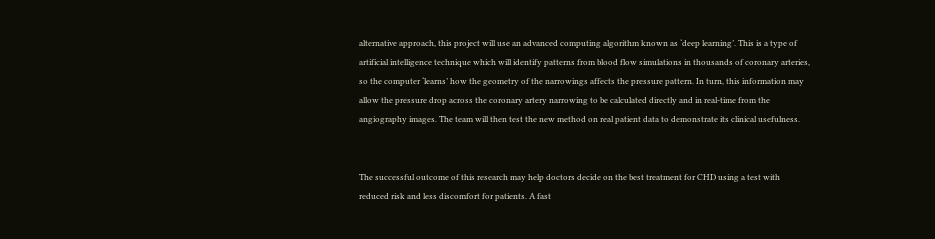alternative approach, this project will use an advanced computing algorithm known as ‘deep learning’. This is a type of artificial intelligence technique which will identify patterns from blood flow simulations in thousands of coronary arteries, so the computer ‘learns’ how the geometry of the narrowings affects the pressure pattern. In turn, this information may allow the pressure drop across the coronary artery narrowing to be calculated directly and in real-time from the angiography images. The team will then test the new method on real patient data to demonstrate its clinical usefulness.


The successful outcome of this research may help doctors decide on the best treatment for CHD using a test with reduced risk and less discomfort for patients. A fast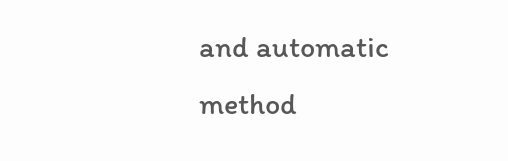and automatic method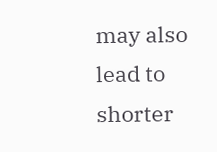may also lead to shorter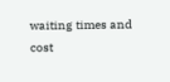waiting times and cost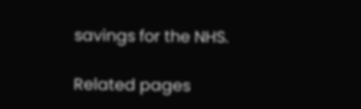savings for the NHS.

Related pages